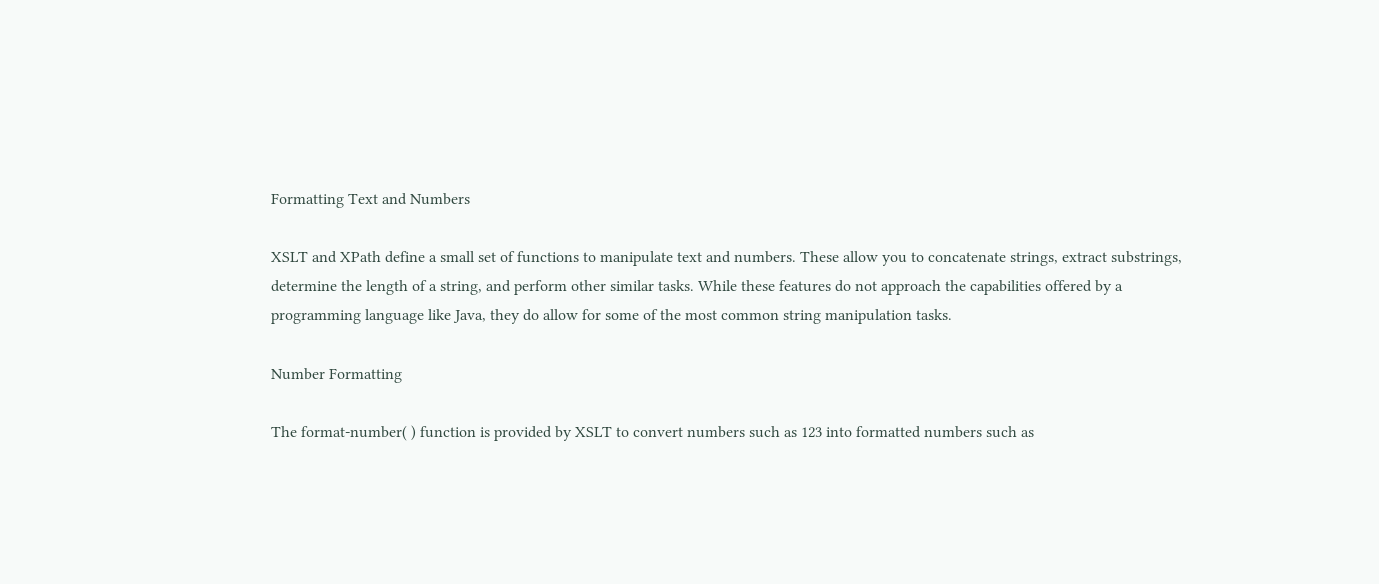Formatting Text and Numbers

XSLT and XPath define a small set of functions to manipulate text and numbers. These allow you to concatenate strings, extract substrings, determine the length of a string, and perform other similar tasks. While these features do not approach the capabilities offered by a programming language like Java, they do allow for some of the most common string manipulation tasks.

Number Formatting

The format-number( ) function is provided by XSLT to convert numbers such as 123 into formatted numbers such as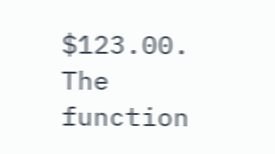$123.00. The function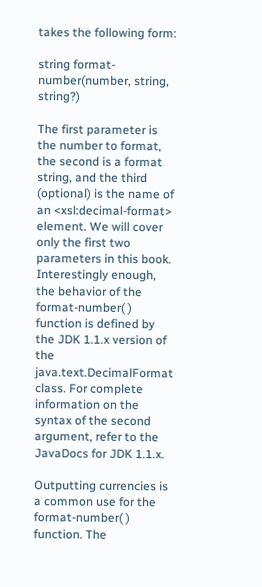takes the following form:

string format-number(number, string, string?)

The first parameter is the number to format, the second is a format string, and the third (optional) is the name of an <xsl:decimal-format> element. We will cover only the first two parameters in this book. Interestingly enough, the behavior of the format-number( ) function is defined by the JDK 1.1.x version of the java.text.DecimalFormat class. For complete information on the syntax of the second argument, refer to the JavaDocs for JDK 1.1.x.

Outputting currencies is a common use for the format-number( ) function. The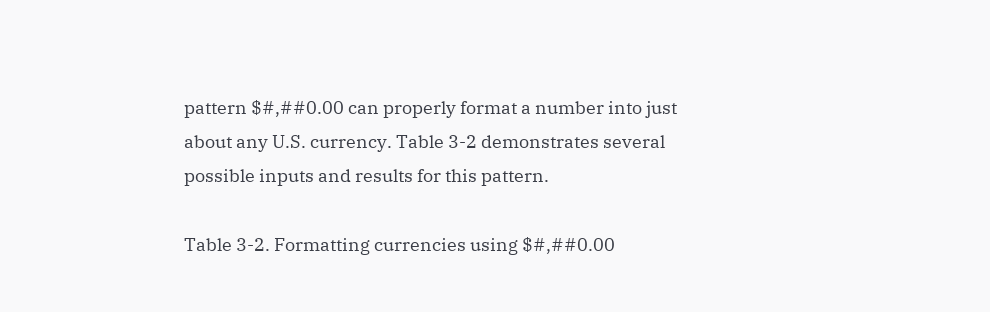pattern $#,##0.00 can properly format a number into just about any U.S. currency. Table 3-2 demonstrates several possible inputs and results for this pattern.

Table 3-2. Formatting currencies using $#,##0.00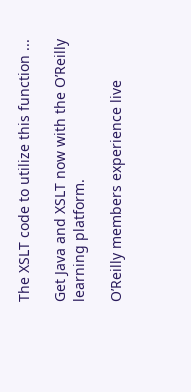The XSLT code to utilize this function ...

Get Java and XSLT now with the O’Reilly learning platform.

O’Reilly members experience live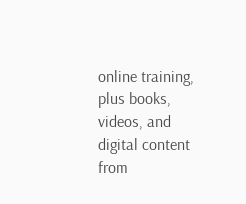online training, plus books, videos, and digital content from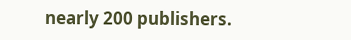nearly 200 publishers.